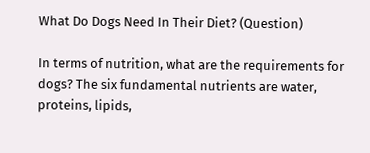What Do Dogs Need In Their Diet? (Question)

In terms of nutrition, what are the requirements for dogs? The six fundamental nutrients are water, proteins, lipids,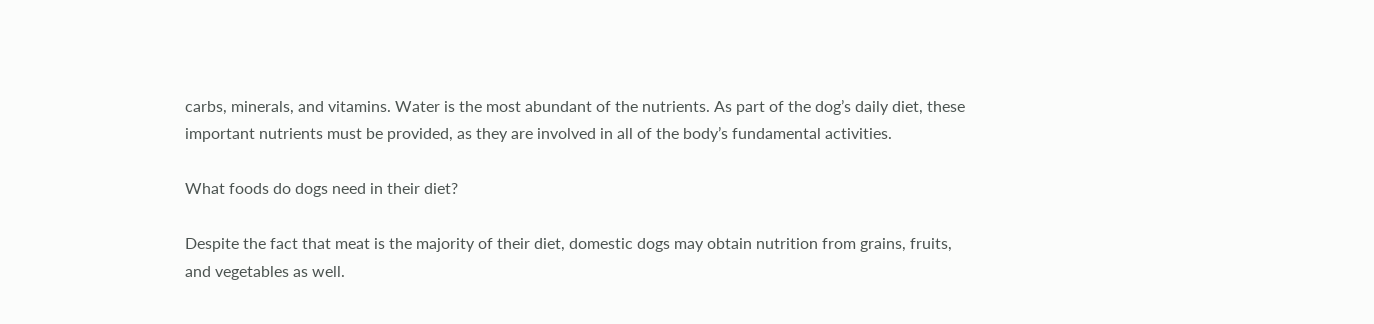carbs, minerals, and vitamins. Water is the most abundant of the nutrients. As part of the dog’s daily diet, these important nutrients must be provided, as they are involved in all of the body’s fundamental activities.

What foods do dogs need in their diet?

Despite the fact that meat is the majority of their diet, domestic dogs may obtain nutrition from grains, fruits, and vegetables as well.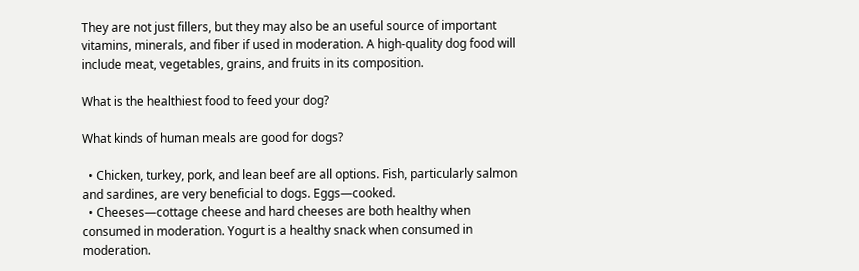They are not just fillers, but they may also be an useful source of important vitamins, minerals, and fiber if used in moderation. A high-quality dog food will include meat, vegetables, grains, and fruits in its composition.

What is the healthiest food to feed your dog?

What kinds of human meals are good for dogs?

  • Chicken, turkey, pork, and lean beef are all options. Fish, particularly salmon and sardines, are very beneficial to dogs. Eggs—cooked.
  • Cheeses—cottage cheese and hard cheeses are both healthy when consumed in moderation. Yogurt is a healthy snack when consumed in moderation.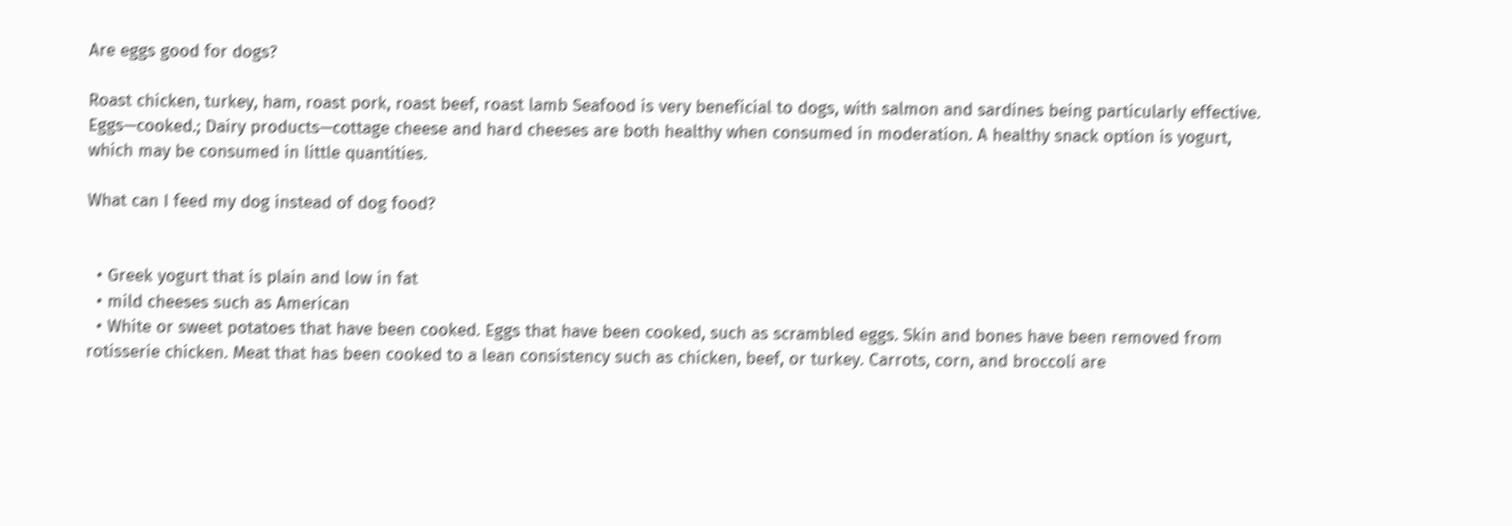Are eggs good for dogs?

Roast chicken, turkey, ham, roast pork, roast beef, roast lamb Seafood is very beneficial to dogs, with salmon and sardines being particularly effective. Eggs—cooked.; Dairy products—cottage cheese and hard cheeses are both healthy when consumed in moderation. A healthy snack option is yogurt, which may be consumed in little quantities.

What can I feed my dog instead of dog food?


  • Greek yogurt that is plain and low in fat
  • mild cheeses such as American
  • White or sweet potatoes that have been cooked. Eggs that have been cooked, such as scrambled eggs. Skin and bones have been removed from rotisserie chicken. Meat that has been cooked to a lean consistency such as chicken, beef, or turkey. Carrots, corn, and broccoli are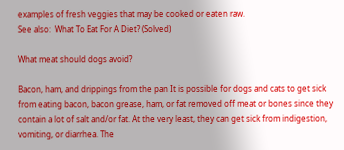examples of fresh veggies that may be cooked or eaten raw.
See also:  What To Eat For A Diet? (Solved)

What meat should dogs avoid?

Bacon, ham, and drippings from the pan It is possible for dogs and cats to get sick from eating bacon, bacon grease, ham, or fat removed off meat or bones since they contain a lot of salt and/or fat. At the very least, they can get sick from indigestion, vomiting, or diarrhea. The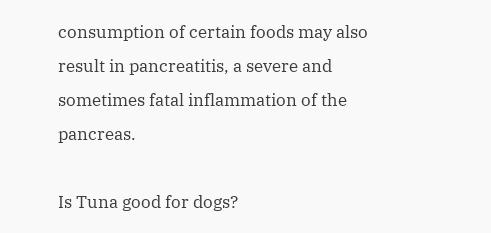consumption of certain foods may also result in pancreatitis, a severe and sometimes fatal inflammation of the pancreas.

Is Tuna good for dogs?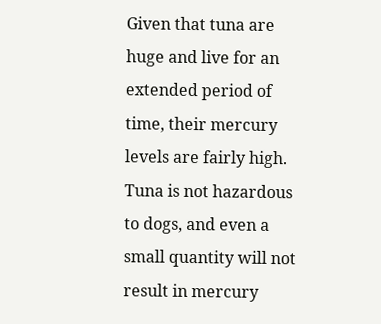Given that tuna are huge and live for an extended period of time, their mercury levels are fairly high. Tuna is not hazardous to dogs, and even a small quantity will not result in mercury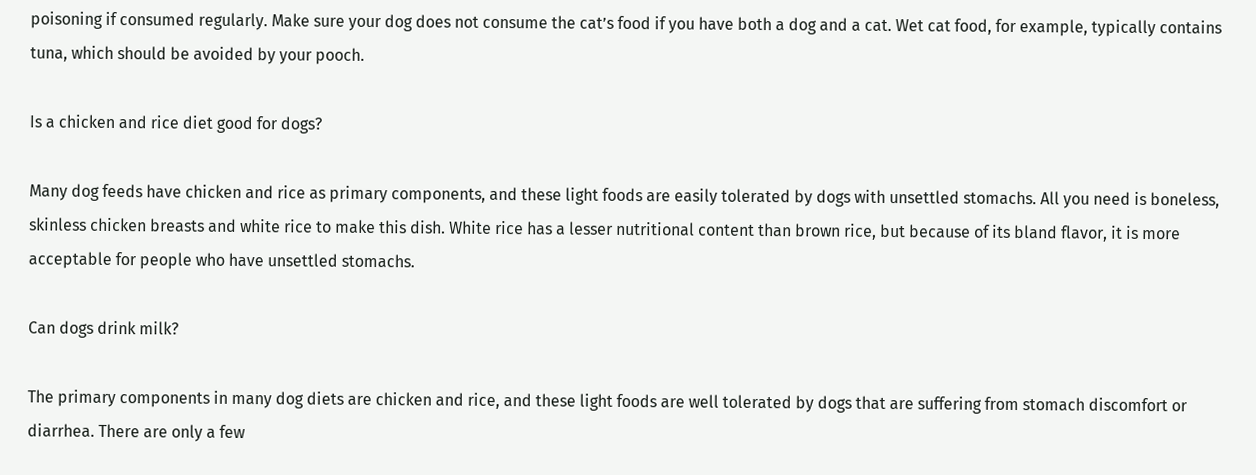poisoning if consumed regularly. Make sure your dog does not consume the cat’s food if you have both a dog and a cat. Wet cat food, for example, typically contains tuna, which should be avoided by your pooch.

Is a chicken and rice diet good for dogs?

Many dog feeds have chicken and rice as primary components, and these light foods are easily tolerated by dogs with unsettled stomachs. All you need is boneless, skinless chicken breasts and white rice to make this dish. White rice has a lesser nutritional content than brown rice, but because of its bland flavor, it is more acceptable for people who have unsettled stomachs.

Can dogs drink milk?

The primary components in many dog diets are chicken and rice, and these light foods are well tolerated by dogs that are suffering from stomach discomfort or diarrhea. There are only a few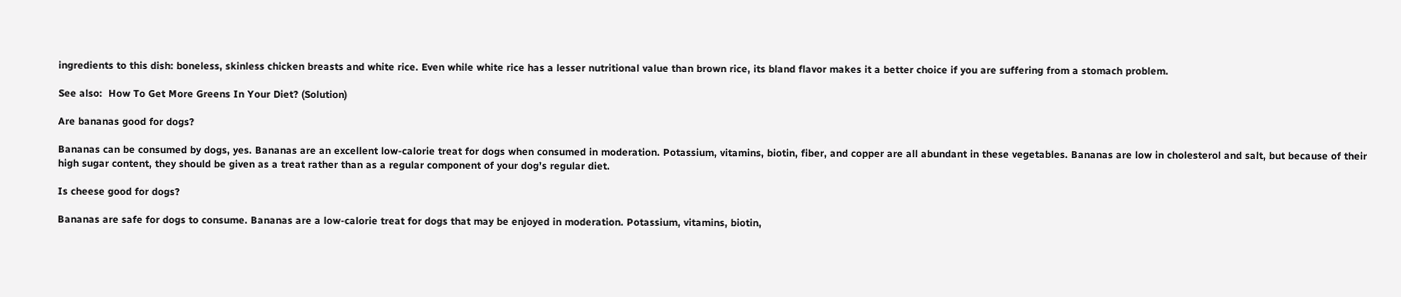ingredients to this dish: boneless, skinless chicken breasts and white rice. Even while white rice has a lesser nutritional value than brown rice, its bland flavor makes it a better choice if you are suffering from a stomach problem.

See also:  How To Get More Greens In Your Diet? (Solution)

Are bananas good for dogs?

Bananas can be consumed by dogs, yes. Bananas are an excellent low-calorie treat for dogs when consumed in moderation. Potassium, vitamins, biotin, fiber, and copper are all abundant in these vegetables. Bananas are low in cholesterol and salt, but because of their high sugar content, they should be given as a treat rather than as a regular component of your dog’s regular diet.

Is cheese good for dogs?

Bananas are safe for dogs to consume. Bananas are a low-calorie treat for dogs that may be enjoyed in moderation. Potassium, vitamins, biotin,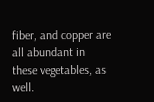fiber, and copper are all abundant in these vegetables, as well.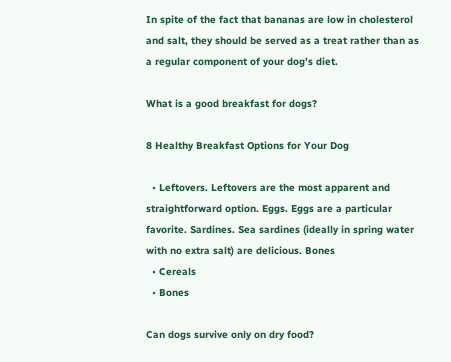In spite of the fact that bananas are low in cholesterol and salt, they should be served as a treat rather than as a regular component of your dog’s diet.

What is a good breakfast for dogs?

8 Healthy Breakfast Options for Your Dog

  • Leftovers. Leftovers are the most apparent and straightforward option. Eggs. Eggs are a particular favorite. Sardines. Sea sardines (ideally in spring water with no extra salt) are delicious. Bones
  • Cereals
  • Bones

Can dogs survive only on dry food?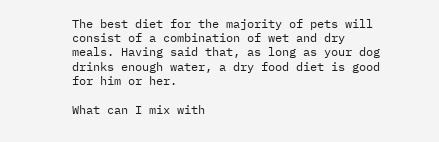The best diet for the majority of pets will consist of a combination of wet and dry meals. Having said that, as long as your dog drinks enough water, a dry food diet is good for him or her.

What can I mix with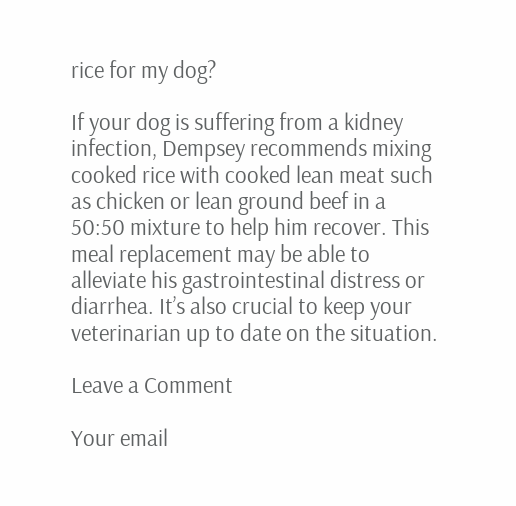rice for my dog?

If your dog is suffering from a kidney infection, Dempsey recommends mixing cooked rice with cooked lean meat such as chicken or lean ground beef in a 50:50 mixture to help him recover. This meal replacement may be able to alleviate his gastrointestinal distress or diarrhea. It’s also crucial to keep your veterinarian up to date on the situation.

Leave a Comment

Your email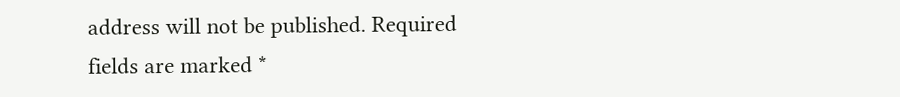address will not be published. Required fields are marked *